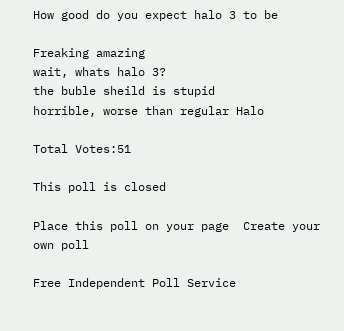How good do you expect halo 3 to be

Freaking amazing
wait, whats halo 3?
the buble sheild is stupid
horrible, worse than regular Halo

Total Votes:51

This poll is closed

Place this poll on your page  Create your own poll

Free Independent Poll Service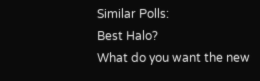Similar Polls:
Best Halo?
What do you want the new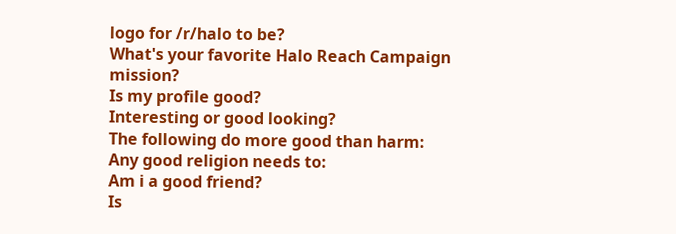logo for /r/halo to be?
What's your favorite Halo Reach Campaign mission?
Is my profile good?
Interesting or good looking?
The following do more good than harm:
Any good religion needs to:
Am i a good friend?
Is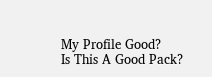My Profile Good?
Is This A Good Pack?